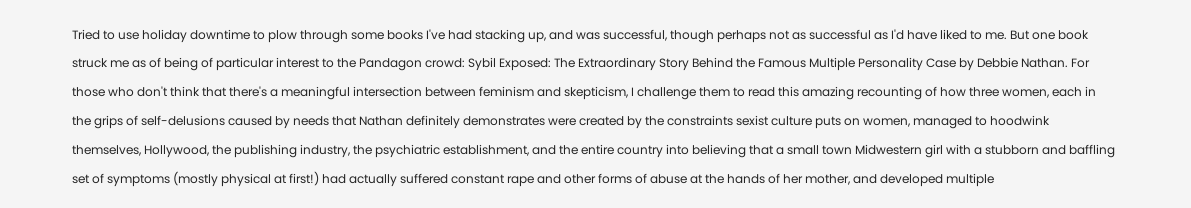Tried to use holiday downtime to plow through some books I've had stacking up, and was successful, though perhaps not as successful as I'd have liked to me. But one book struck me as of being of particular interest to the Pandagon crowd: Sybil Exposed: The Extraordinary Story Behind the Famous Multiple Personality Case by Debbie Nathan. For those who don't think that there's a meaningful intersection between feminism and skepticism, I challenge them to read this amazing recounting of how three women, each in the grips of self-delusions caused by needs that Nathan definitely demonstrates were created by the constraints sexist culture puts on women, managed to hoodwink themselves, Hollywood, the publishing industry, the psychiatric establishment, and the entire country into believing that a small town Midwestern girl with a stubborn and baffling set of symptoms (mostly physical at first!) had actually suffered constant rape and other forms of abuse at the hands of her mother, and developed multiple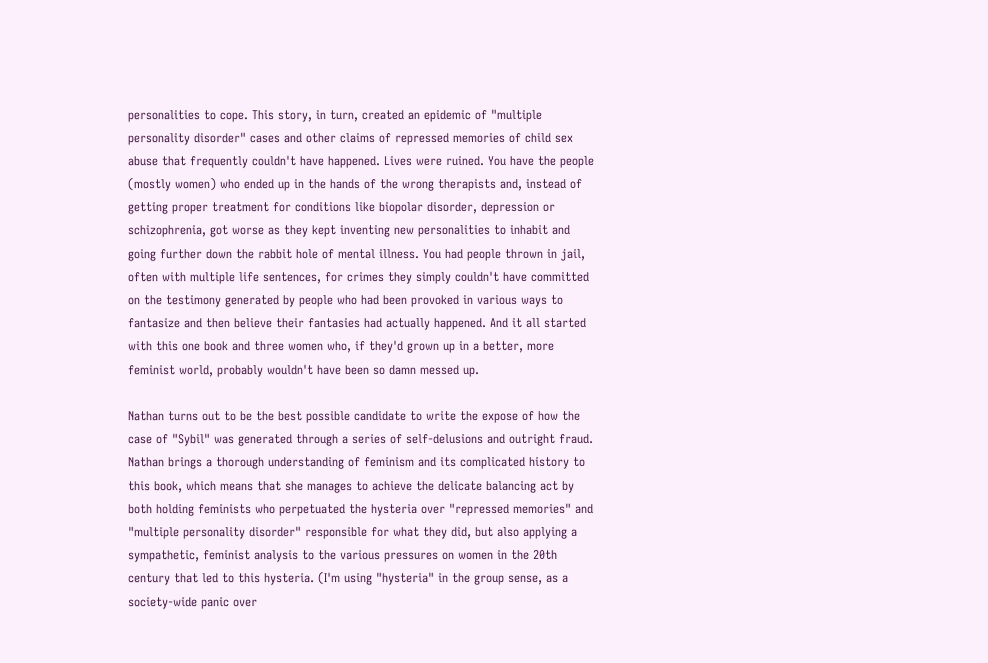personalities to cope. This story, in turn, created an epidemic of "multiple personality disorder" cases and other claims of repressed memories of child sex abuse that frequently couldn't have happened. Lives were ruined. You have the people (mostly women) who ended up in the hands of the wrong therapists and, instead of getting proper treatment for conditions like biopolar disorder, depression or schizophrenia, got worse as they kept inventing new personalities to inhabit and going further down the rabbit hole of mental illness. You had people thrown in jail, often with multiple life sentences, for crimes they simply couldn't have committed on the testimony generated by people who had been provoked in various ways to fantasize and then believe their fantasies had actually happened. And it all started with this one book and three women who, if they'd grown up in a better, more feminist world, probably wouldn't have been so damn messed up.

Nathan turns out to be the best possible candidate to write the expose of how the case of "Sybil" was generated through a series of self-delusions and outright fraud. Nathan brings a thorough understanding of feminism and its complicated history to this book, which means that she manages to achieve the delicate balancing act by both holding feminists who perpetuated the hysteria over "repressed memories" and "multiple personality disorder" responsible for what they did, but also applying a sympathetic, feminist analysis to the various pressures on women in the 20th century that led to this hysteria. (I'm using "hysteria" in the group sense, as a society-wide panic over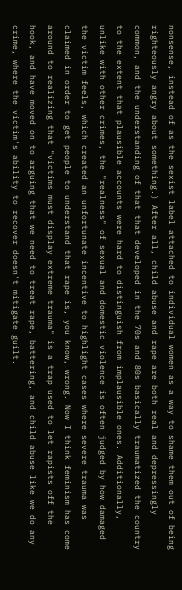nonsense, instead of as the sexist label attached to individual women as a way to shame them out of being righteously angry about something.) After all, child abuse and rape are both real and depressingly common, and the understanding of that that developed in the 70s and 80s basically traumatized the country to the extent that plausible accounts were hard to distinguish from implausible ones. Additionally, unlike with other crimes, the "realness" of sexual and domestic violence is often judged by how damaged the victim feels, which created an unfortunate incentive to highlight cases where severe trauma was claimed in order to get people to understand that rape is, you know, wrong. Now I think feminism has come around to realizing that "victims must display extreme trauma" is a trap used to let rapists off the hook, and have moved on to arguing that we need to treat rape, battering, and child abuse like we do any crime, where the victim's ability to recover doesn't mitigate guilt.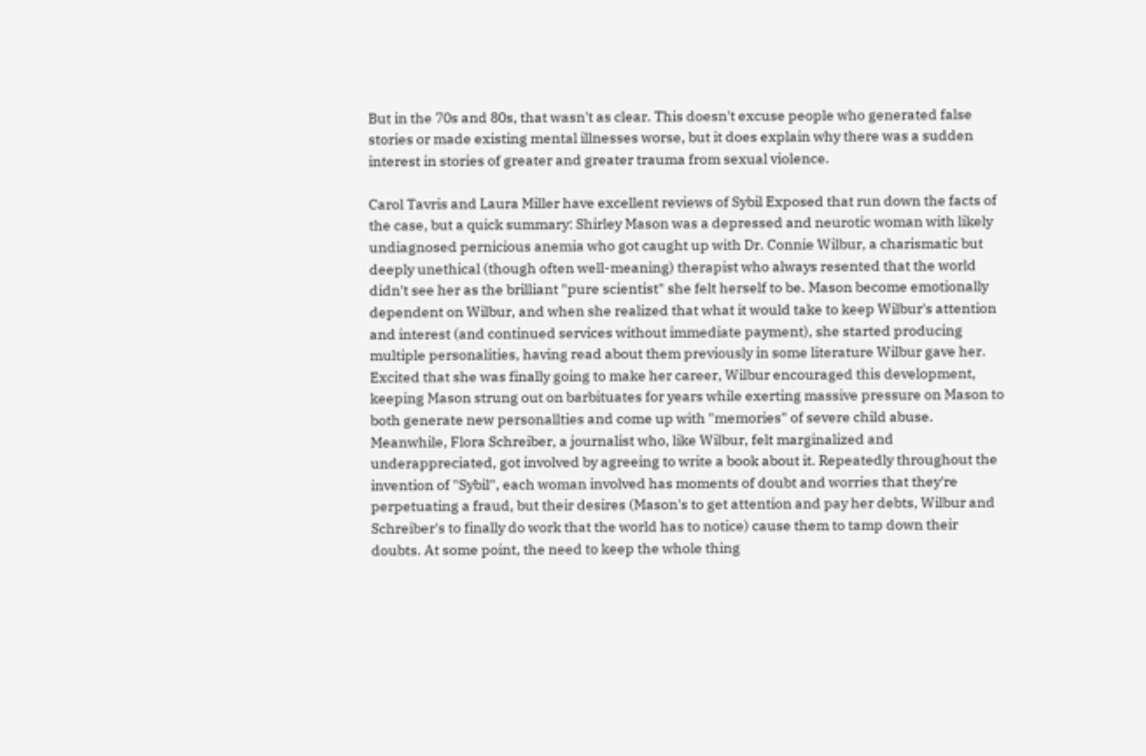But in the 70s and 80s, that wasn't as clear. This doesn't excuse people who generated false stories or made existing mental illnesses worse, but it does explain why there was a sudden interest in stories of greater and greater trauma from sexual violence.

Carol Tavris and Laura Miller have excellent reviews of Sybil Exposed that run down the facts of the case, but a quick summary: Shirley Mason was a depressed and neurotic woman with likely undiagnosed pernicious anemia who got caught up with Dr. Connie Wilbur, a charismatic but deeply unethical (though often well-meaning) therapist who always resented that the world didn't see her as the brilliant "pure scientist" she felt herself to be. Mason become emotionally dependent on Wilbur, and when she realized that what it would take to keep Wilbur's attention and interest (and continued services without immediate payment), she started producing multiple personalities, having read about them previously in some literature Wilbur gave her. Excited that she was finally going to make her career, Wilbur encouraged this development, keeping Mason strung out on barbituates for years while exerting massive pressure on Mason to both generate new personallties and come up with "memories" of severe child abuse. Meanwhile, Flora Schreiber, a journalist who, like Wilbur, felt marginalized and underappreciated, got involved by agreeing to write a book about it. Repeatedly throughout the invention of "Sybil", each woman involved has moments of doubt and worries that they're perpetuating a fraud, but their desires (Mason's to get attention and pay her debts, Wilbur and Schreiber's to finally do work that the world has to notice) cause them to tamp down their doubts. At some point, the need to keep the whole thing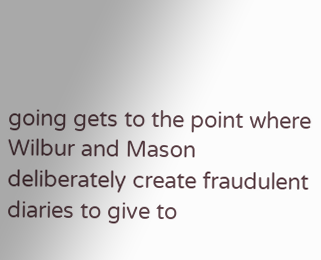going gets to the point where Wilbur and Mason deliberately create fraudulent diaries to give to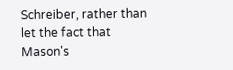Schreiber, rather than let the fact that Mason's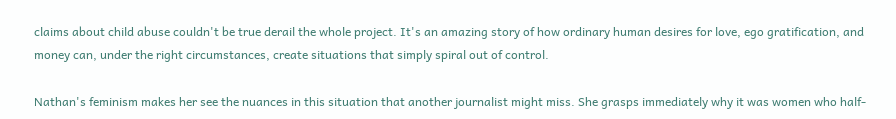claims about child abuse couldn't be true derail the whole project. It's an amazing story of how ordinary human desires for love, ego gratification, and money can, under the right circumstances, create situations that simply spiral out of control.

Nathan's feminism makes her see the nuances in this situation that another journalist might miss. She grasps immediately why it was women who half-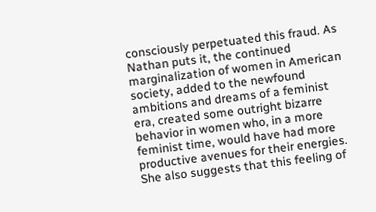consciously perpetuated this fraud. As Nathan puts it, the continued marginalization of women in American society, added to the newfound ambitions and dreams of a feminist era, created some outright bizarre behavior in women who, in a more feminist time, would have had more productive avenues for their energies. She also suggests that this feeling of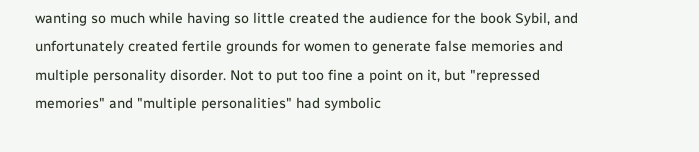wanting so much while having so little created the audience for the book Sybil, and unfortunately created fertile grounds for women to generate false memories and multiple personality disorder. Not to put too fine a point on it, but "repressed memories" and "multiple personalities" had symbolic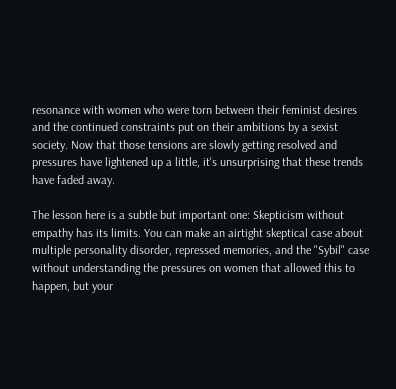resonance with women who were torn between their feminist desires and the continued constraints put on their ambitions by a sexist society. Now that those tensions are slowly getting resolved and pressures have lightened up a little, it's unsurprising that these trends have faded away.

The lesson here is a subtle but important one: Skepticism without empathy has its limits. You can make an airtight skeptical case about multiple personality disorder, repressed memories, and the "Sybil" case without understanding the pressures on women that allowed this to happen, but your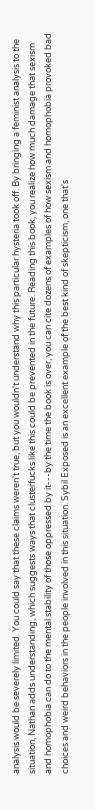analysis would be severely limited. You could say that these claims weren't true, but you wouldn't understand why this particular hysteria took off. By bringing a feminist analysis to the situation, Nathan adds understanding, which suggests ways that clusterfucks like this could be prevented in the future. Reading this book, you realize how much damage that sexism and homophobia can do to the mental stability of those oppressed by it---by the time the book is over, you can cite dozens of examples of how sexism and homophobia provoked bad choices and weird behaviors in the people involved in this situation. Sybil Exposed is an excellent example of the best kind of skepticism, one that's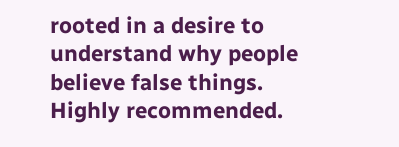rooted in a desire to understand why people believe false things. Highly recommended.